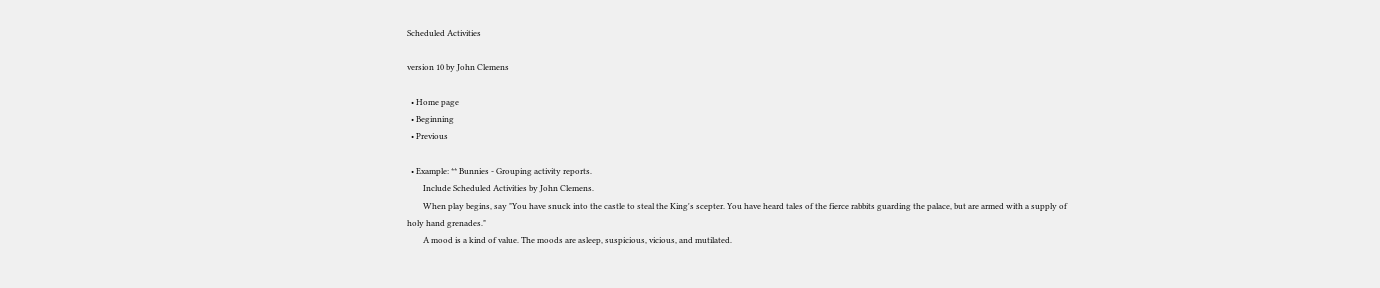Scheduled Activities

version 10 by John Clemens

  • Home page
  • Beginning
  • Previous

  • Example: ** Bunnies - Grouping activity reports.
        Include Scheduled Activities by John Clemens.
        When play begins, say "You have snuck into the castle to steal the King's scepter. You have heard tales of the fierce rabbits guarding the palace, but are armed with a supply of holy hand grenades."
        A mood is a kind of value. The moods are asleep, suspicious, vicious, and mutilated.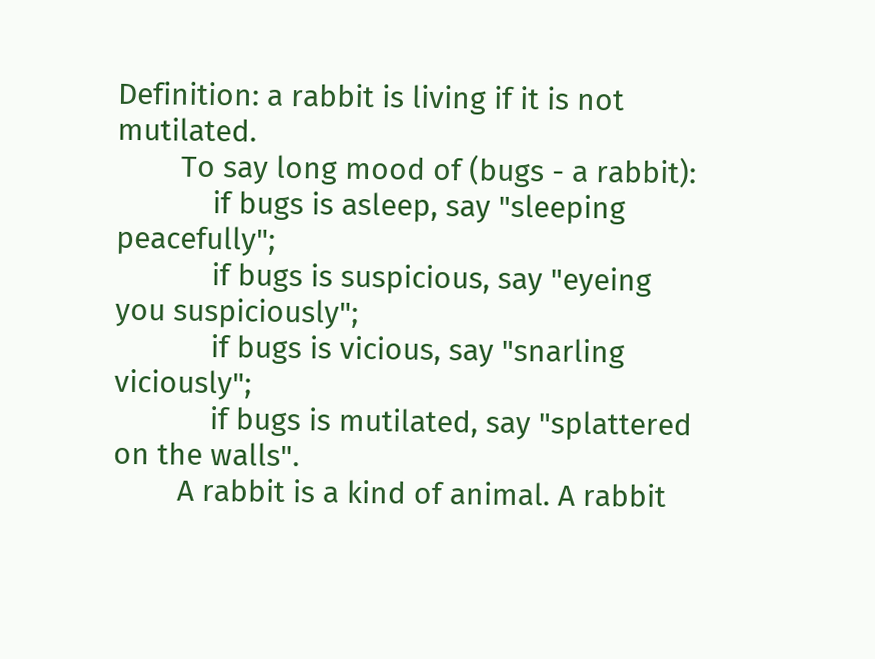Definition: a rabbit is living if it is not mutilated.
        To say long mood of (bugs - a rabbit):
            if bugs is asleep, say "sleeping peacefully";
            if bugs is suspicious, say "eyeing you suspiciously";
            if bugs is vicious, say "snarling viciously";
            if bugs is mutilated, say "splattered on the walls".
        A rabbit is a kind of animal. A rabbit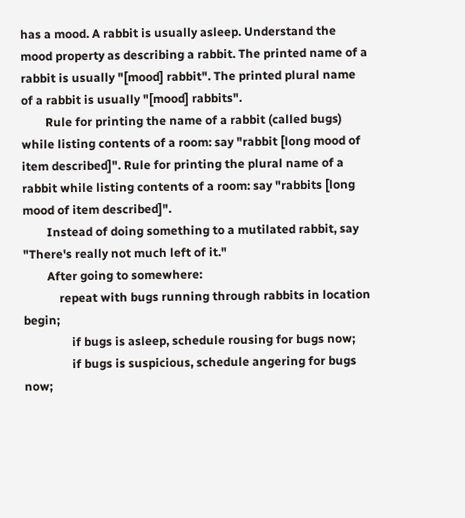has a mood. A rabbit is usually asleep. Understand the mood property as describing a rabbit. The printed name of a rabbit is usually "[mood] rabbit". The printed plural name of a rabbit is usually "[mood] rabbits".
        Rule for printing the name of a rabbit (called bugs) while listing contents of a room: say "rabbit [long mood of item described]". Rule for printing the plural name of a rabbit while listing contents of a room: say "rabbits [long mood of item described]".
        Instead of doing something to a mutilated rabbit, say "There's really not much left of it."
        After going to somewhere:
            repeat with bugs running through rabbits in location begin;
                if bugs is asleep, schedule rousing for bugs now;
                if bugs is suspicious, schedule angering for bugs now;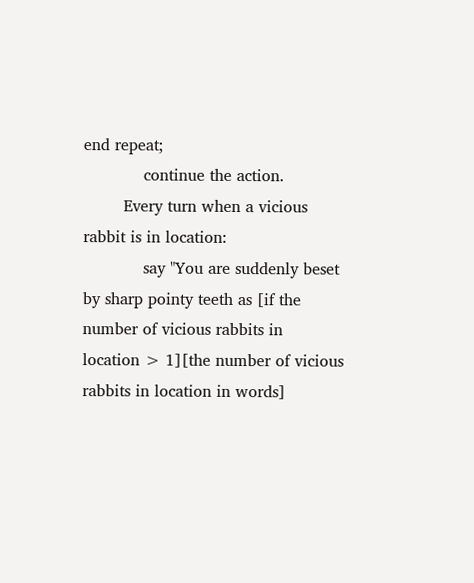end repeat;
            continue the action.
        Every turn when a vicious rabbit is in location:
            say "You are suddenly beset by sharp pointy teeth as [if the number of vicious rabbits in location > 1][the number of vicious rabbits in location in words]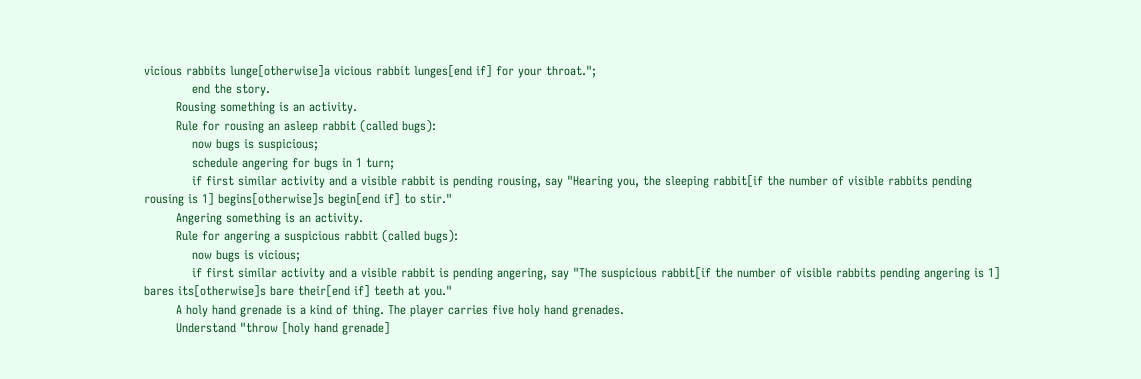vicious rabbits lunge[otherwise]a vicious rabbit lunges[end if] for your throat.";
            end the story.
        Rousing something is an activity.
        Rule for rousing an asleep rabbit (called bugs):
            now bugs is suspicious;
            schedule angering for bugs in 1 turn;
            if first similar activity and a visible rabbit is pending rousing, say "Hearing you, the sleeping rabbit[if the number of visible rabbits pending rousing is 1] begins[otherwise]s begin[end if] to stir."
        Angering something is an activity.
        Rule for angering a suspicious rabbit (called bugs):
            now bugs is vicious;
            if first similar activity and a visible rabbit is pending angering, say "The suspicious rabbit[if the number of visible rabbits pending angering is 1] bares its[otherwise]s bare their[end if] teeth at you."
        A holy hand grenade is a kind of thing. The player carries five holy hand grenades.
        Understand "throw [holy hand grenade]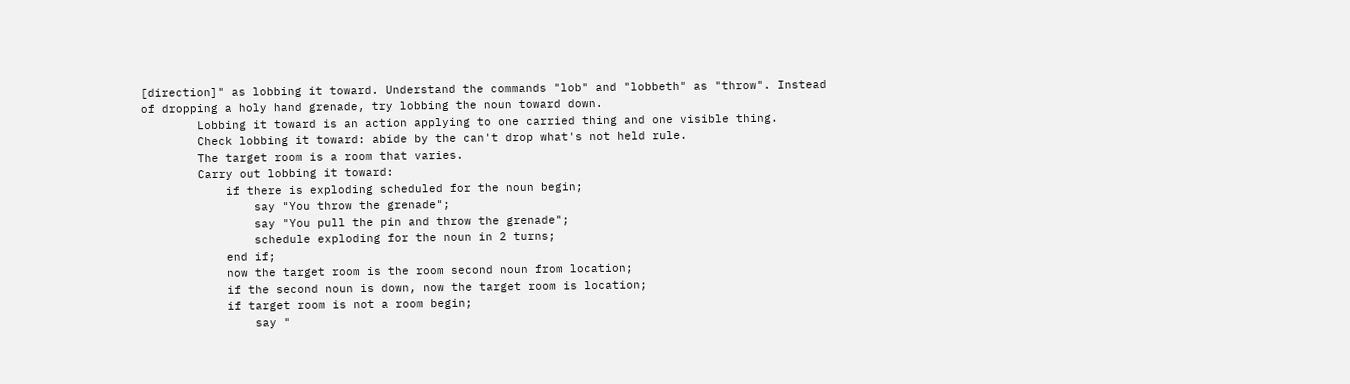[direction]" as lobbing it toward. Understand the commands "lob" and "lobbeth" as "throw". Instead of dropping a holy hand grenade, try lobbing the noun toward down.
        Lobbing it toward is an action applying to one carried thing and one visible thing.
        Check lobbing it toward: abide by the can't drop what's not held rule.
        The target room is a room that varies.
        Carry out lobbing it toward:
            if there is exploding scheduled for the noun begin;
                say "You throw the grenade";
                say "You pull the pin and throw the grenade";
                schedule exploding for the noun in 2 turns;
            end if;
            now the target room is the room second noun from location;
            if the second noun is down, now the target room is location;
            if target room is not a room begin;
                say "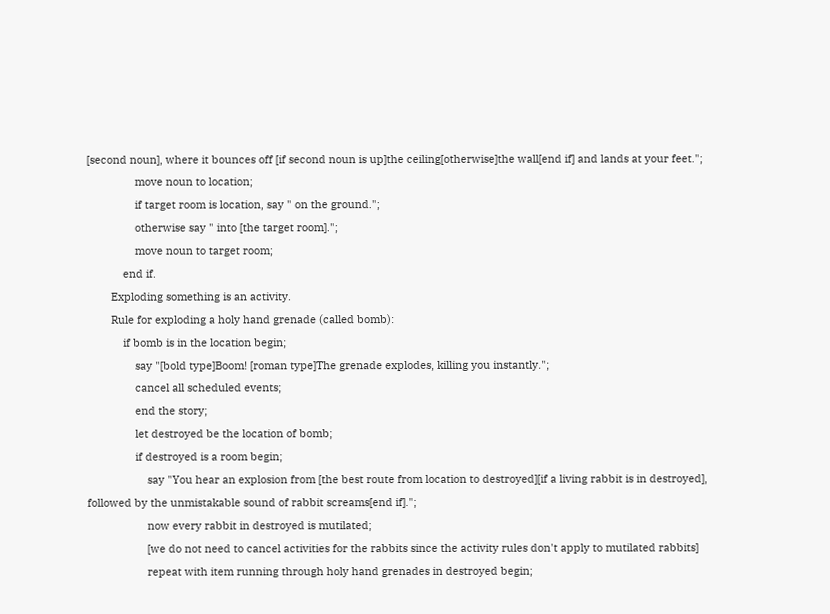[second noun], where it bounces off [if second noun is up]the ceiling[otherwise]the wall[end if] and lands at your feet.";
                move noun to location;
                if target room is location, say " on the ground.";
                otherwise say " into [the target room].";
                move noun to target room;
            end if.
        Exploding something is an activity.
        Rule for exploding a holy hand grenade (called bomb):
            if bomb is in the location begin;
                say "[bold type]Boom! [roman type]The grenade explodes, killing you instantly.";
                cancel all scheduled events;
                end the story;
                let destroyed be the location of bomb;
                if destroyed is a room begin;
                    say "You hear an explosion from [the best route from location to destroyed][if a living rabbit is in destroyed], followed by the unmistakable sound of rabbit screams[end if].";
                    now every rabbit in destroyed is mutilated;
                    [we do not need to cancel activities for the rabbits since the activity rules don't apply to mutilated rabbits]
                    repeat with item running through holy hand grenades in destroyed begin;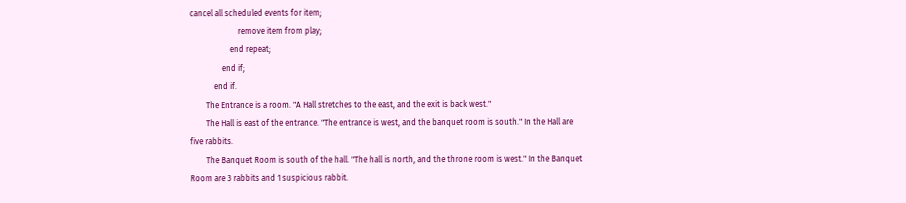cancel all scheduled events for item;
                        remove item from play;
                    end repeat;
                end if;
            end if.
        The Entrance is a room. "A Hall stretches to the east, and the exit is back west."
        The Hall is east of the entrance. "The entrance is west, and the banquet room is south." In the Hall are five rabbits.
        The Banquet Room is south of the hall. "The hall is north, and the throne room is west." In the Banquet Room are 3 rabbits and 1 suspicious rabbit.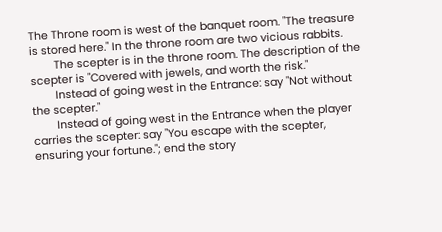The Throne room is west of the banquet room. "The treasure is stored here." In the throne room are two vicious rabbits.
        The scepter is in the throne room. The description of the scepter is "Covered with jewels, and worth the risk."
        Instead of going west in the Entrance: say "Not without the scepter."
        Instead of going west in the Entrance when the player carries the scepter: say "You escape with the scepter, ensuring your fortune."; end the story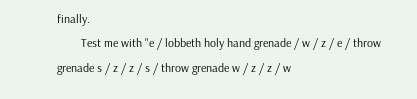finally.
        Test me with "e / lobbeth holy hand grenade / w / z / e / throw grenade s / z / z / s / throw grenade w / z / z / w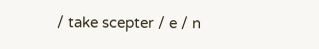/ take scepter / e / n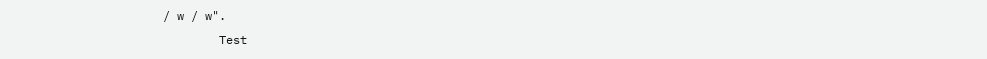/ w / w".
        Test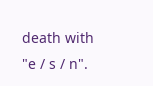death with "e / s / n".